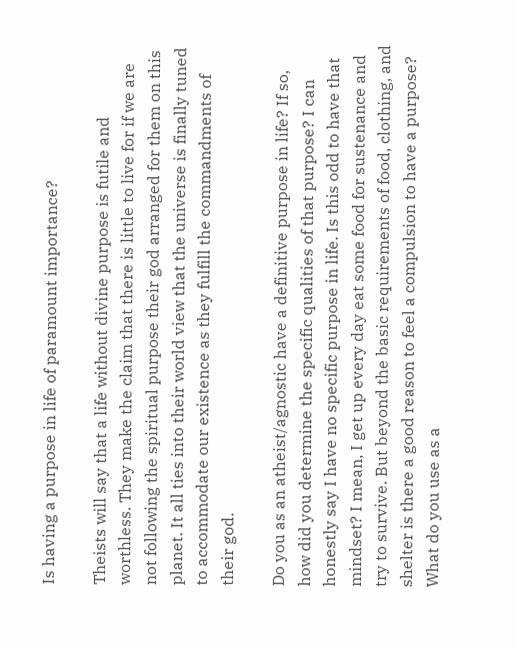Is having a purpose in life of paramount importance?

Theists will say that a life without divine purpose is futile and worthless. They make the claim that there is little to live for if we are not following the spiritual purpose their god arranged for them on this planet. It all ties into their world view that the universe is finally tuned to accommodate our existence as they fulfill the commandments of their god.

Do you as an atheist/agnostic have a definitive purpose in life? If so, how did you determine the specific qualities of that purpose? I can honestly say I have no specific purpose in life. Is this odd to have that mindset? I mean, I get up every day eat some food for sustenance and try to survive. But beyond the basic requirements of food, clothing, and shelter is there a good reason to feel a compulsion to have a purpose? What do you use as a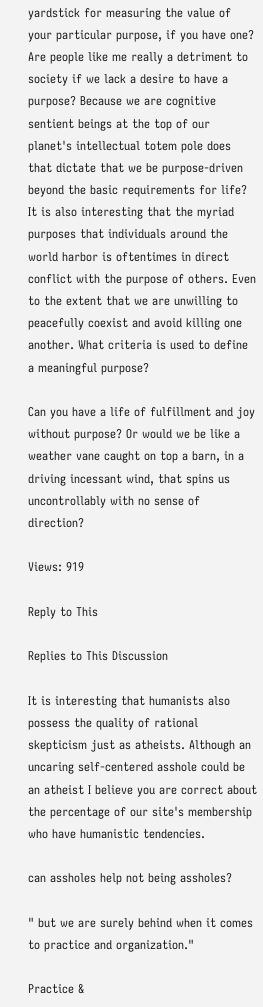yardstick for measuring the value of your particular purpose, if you have one? Are people like me really a detriment to society if we lack a desire to have a purpose? Because we are cognitive sentient beings at the top of our planet's intellectual totem pole does that dictate that we be purpose-driven beyond the basic requirements for life? It is also interesting that the myriad purposes that individuals around the world harbor is oftentimes in direct conflict with the purpose of others. Even to the extent that we are unwilling to peacefully coexist and avoid killing one another. What criteria is used to define a meaningful purpose?

Can you have a life of fulfillment and joy without purpose? Or would we be like a weather vane caught on top a barn, in a driving incessant wind, that spins us uncontrollably with no sense of direction?

Views: 919

Reply to This

Replies to This Discussion

It is interesting that humanists also possess the quality of rational skepticism just as atheists. Although an uncaring self-centered asshole could be an atheist I believe you are correct about the percentage of our site's membership who have humanistic tendencies.

can assholes help not being assholes?

" but we are surely behind when it comes to practice and organization."

Practice &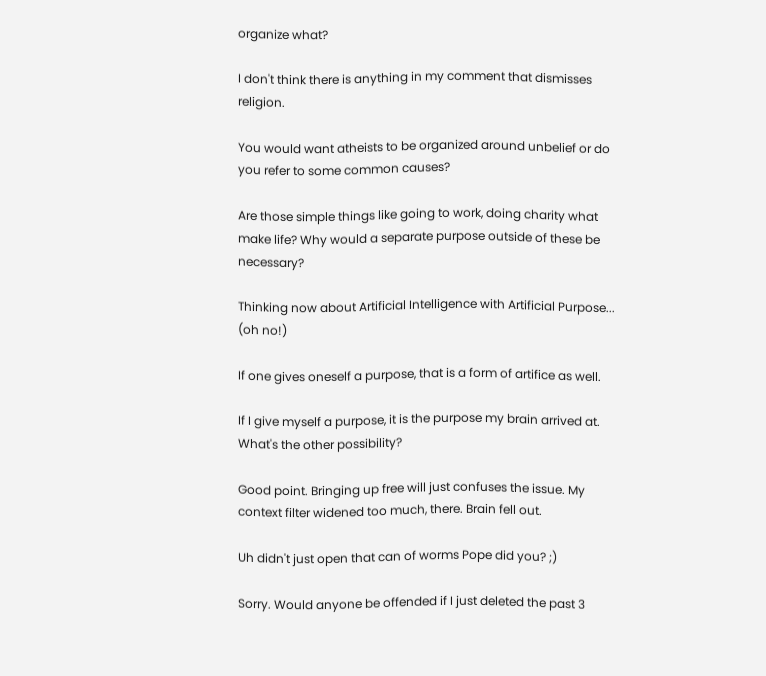organize what?

I don't think there is anything in my comment that dismisses religion.

You would want atheists to be organized around unbelief or do you refer to some common causes?

Are those simple things like going to work, doing charity what make life? Why would a separate purpose outside of these be necessary?

Thinking now about Artificial Intelligence with Artificial Purpose... (oh no!)

If one gives oneself a purpose, that is a form of artifice as well.

If I give myself a purpose, it is the purpose my brain arrived at. What's the other possibility?

Good point. Bringing up free will just confuses the issue. My context filter widened too much, there. Brain fell out.

Uh didn't just open that can of worms Pope did you? ;)

Sorry. Would anyone be offended if I just deleted the past 3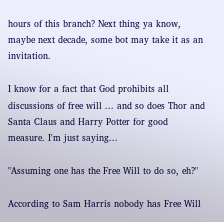hours of this branch? Next thing ya know, maybe next decade, some bot may take it as an invitation.

I know for a fact that God prohibits all discussions of free will ... and so does Thor and Santa Claus and Harry Potter for good measure. I'm just saying...

"Assuming one has the Free Will to do so, eh?"

According to Sam Harris nobody has Free Will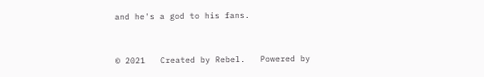and he's a god to his fans.


© 2021   Created by Rebel.   Powered by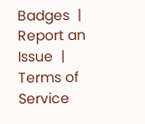Badges  |  Report an Issue  |  Terms of Service